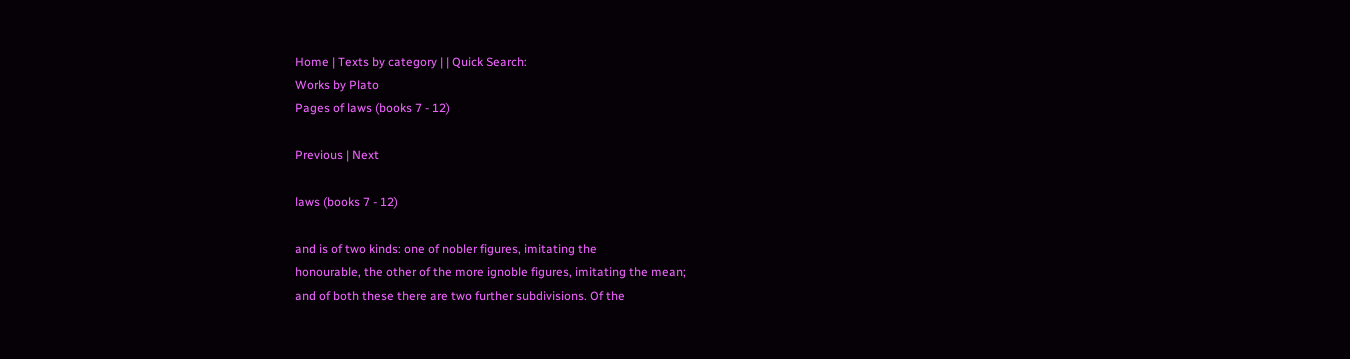Home | Texts by category | | Quick Search:
Works by Plato
Pages of laws (books 7 - 12)

Previous | Next

laws (books 7 - 12)

and is of two kinds: one of nobler figures, imitating the
honourable, the other of the more ignoble figures, imitating the mean;
and of both these there are two further subdivisions. Of the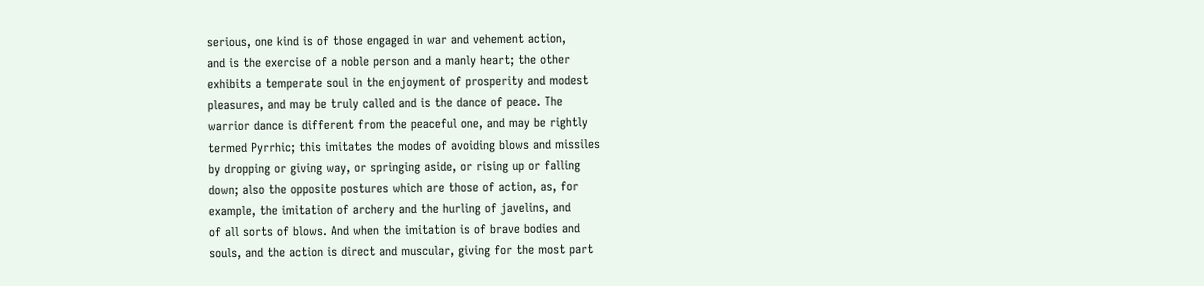serious, one kind is of those engaged in war and vehement action,
and is the exercise of a noble person and a manly heart; the other
exhibits a temperate soul in the enjoyment of prosperity and modest
pleasures, and may be truly called and is the dance of peace. The
warrior dance is different from the peaceful one, and may be rightly
termed Pyrrhic; this imitates the modes of avoiding blows and missiles
by dropping or giving way, or springing aside, or rising up or falling
down; also the opposite postures which are those of action, as, for
example, the imitation of archery and the hurling of javelins, and
of all sorts of blows. And when the imitation is of brave bodies and
souls, and the action is direct and muscular, giving for the most part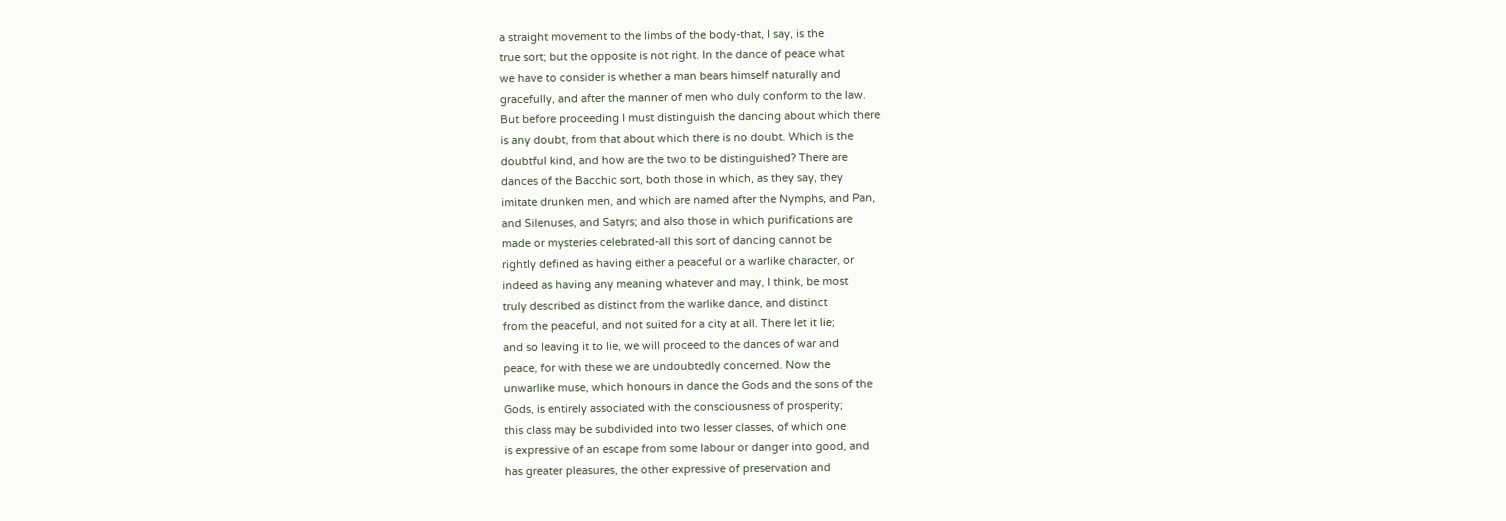a straight movement to the limbs of the body-that, I say, is the
true sort; but the opposite is not right. In the dance of peace what
we have to consider is whether a man bears himself naturally and
gracefully, and after the manner of men who duly conform to the law.
But before proceeding I must distinguish the dancing about which there
is any doubt, from that about which there is no doubt. Which is the
doubtful kind, and how are the two to be distinguished? There are
dances of the Bacchic sort, both those in which, as they say, they
imitate drunken men, and which are named after the Nymphs, and Pan,
and Silenuses, and Satyrs; and also those in which purifications are
made or mysteries celebrated-all this sort of dancing cannot be
rightly defined as having either a peaceful or a warlike character, or
indeed as having any meaning whatever and may, I think, be most
truly described as distinct from the warlike dance, and distinct
from the peaceful, and not suited for a city at all. There let it lie;
and so leaving it to lie, we will proceed to the dances of war and
peace, for with these we are undoubtedly concerned. Now the
unwarlike muse, which honours in dance the Gods and the sons of the
Gods, is entirely associated with the consciousness of prosperity;
this class may be subdivided into two lesser classes, of which one
is expressive of an escape from some labour or danger into good, and
has greater pleasures, the other expressive of preservation and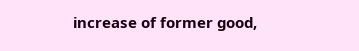increase of former good,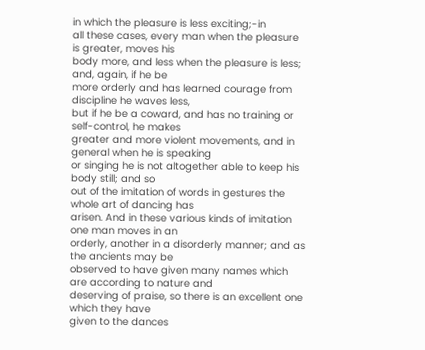in which the pleasure is less exciting;-in
all these cases, every man when the pleasure is greater, moves his
body more, and less when the pleasure is less; and, again, if he be
more orderly and has learned courage from discipline he waves less,
but if he be a coward, and has no training or self-control, he makes
greater and more violent movements, and in general when he is speaking
or singing he is not altogether able to keep his body still; and so
out of the imitation of words in gestures the whole art of dancing has
arisen. And in these various kinds of imitation one man moves in an
orderly, another in a disorderly manner; and as the ancients may be
observed to have given many names which are according to nature and
deserving of praise, so there is an excellent one which they have
given to the dances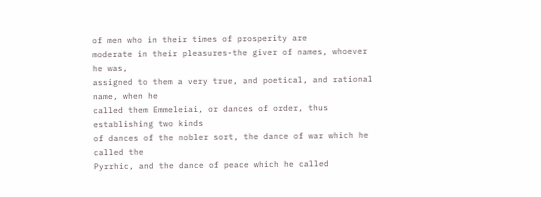of men who in their times of prosperity are
moderate in their pleasures-the giver of names, whoever he was,
assigned to them a very true, and poetical, and rational name, when he
called them Emmeleiai, or dances of order, thus establishing two kinds
of dances of the nobler sort, the dance of war which he called the
Pyrrhic, and the dance of peace which he called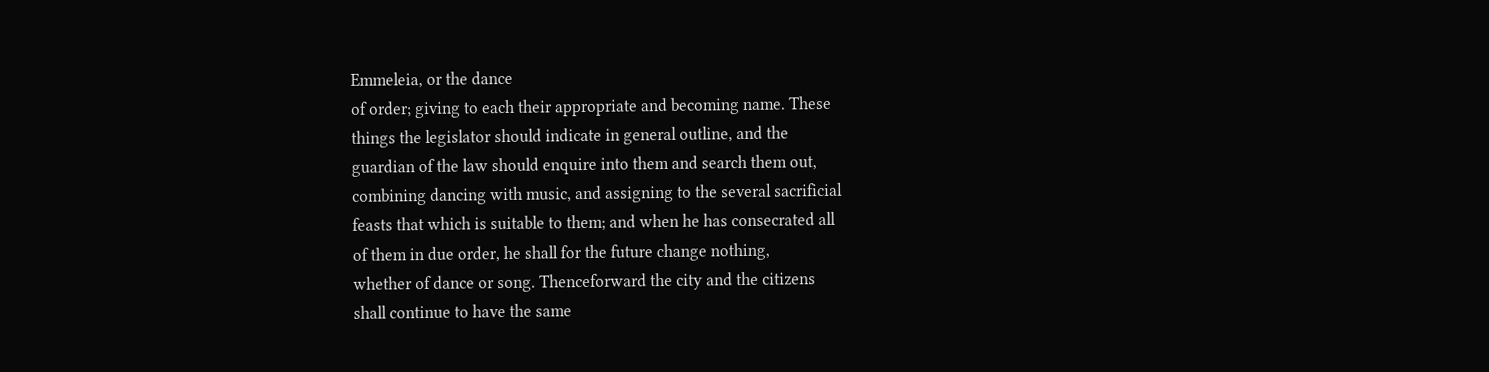Emmeleia, or the dance
of order; giving to each their appropriate and becoming name. These
things the legislator should indicate in general outline, and the
guardian of the law should enquire into them and search them out,
combining dancing with music, and assigning to the several sacrificial
feasts that which is suitable to them; and when he has consecrated all
of them in due order, he shall for the future change nothing,
whether of dance or song. Thenceforward the city and the citizens
shall continue to have the same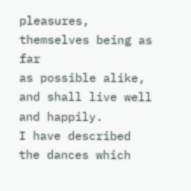pleasures, themselves being as far
as possible alike, and shall live well and happily.
I have described the dances which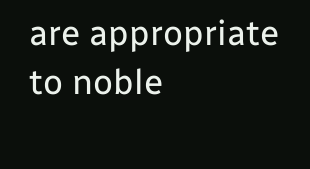are appropriate to noble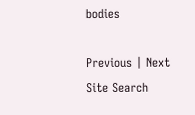bodies

Previous | Next
Site Search